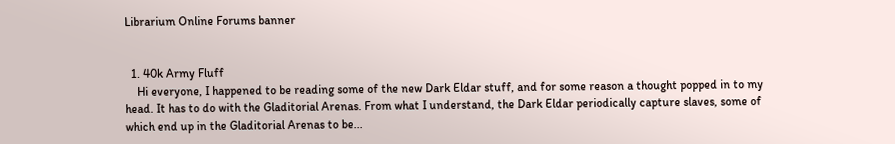Librarium Online Forums banner


  1. 40k Army Fluff
    Hi everyone, I happened to be reading some of the new Dark Eldar stuff, and for some reason a thought popped in to my head. It has to do with the Gladitorial Arenas. From what I understand, the Dark Eldar periodically capture slaves, some of which end up in the Gladitorial Arenas to be...